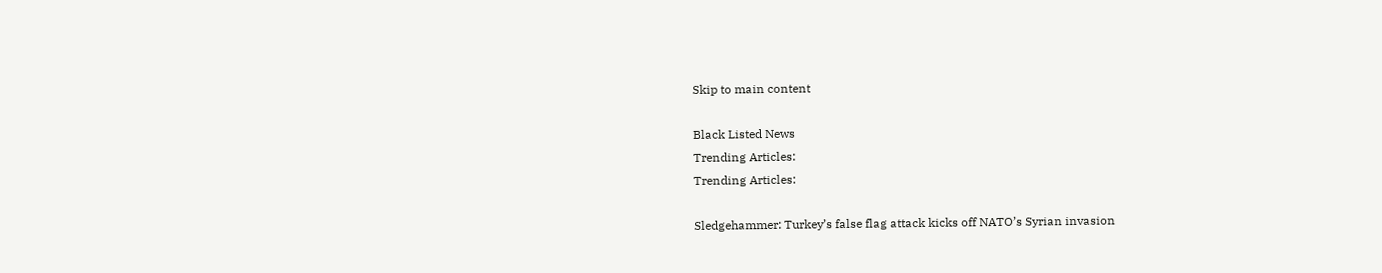Skip to main content

Black Listed News
Trending Articles:
Trending Articles:

Sledgehammer: Turkey’s false flag attack kicks off NATO’s Syrian invasion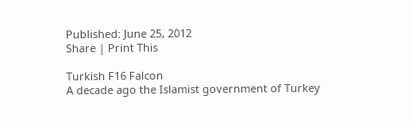Published: June 25, 2012
Share | Print This

Turkish F16 Falcon
A decade ago the Islamist government of Turkey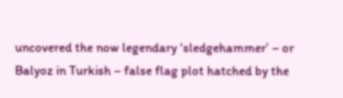uncovered the now legendary ‘sledgehammer’ – or Balyoz in Turkish – false flag plot hatched by the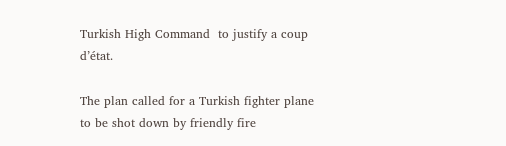Turkish High Command  to justify a coup d’état.

The plan called for a Turkish fighter plane to be shot down by friendly fire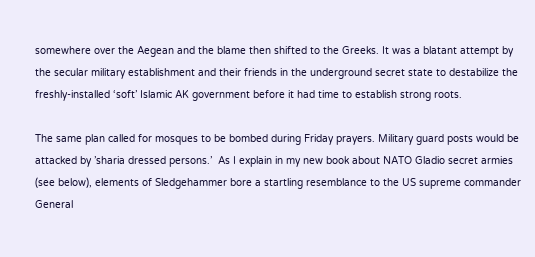somewhere over the Aegean and the blame then shifted to the Greeks. It was a blatant attempt by the secular military establishment and their friends in the underground secret state to destabilize the freshly-installed ‘soft’ Islamic AK government before it had time to establish strong roots.

The same plan called for mosques to be bombed during Friday prayers. Military guard posts would be attacked by ’sharia dressed persons.’  As I explain in my new book about NATO Gladio secret armies (see below), elements of Sledgehammer bore a startling resemblance to the US supreme commander General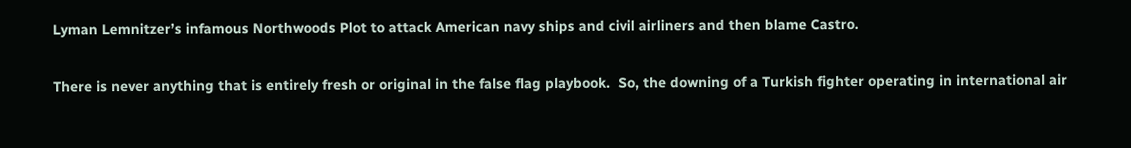Lyman Lemnitzer’s infamous Northwoods Plot to attack American navy ships and civil airliners and then blame Castro.

There is never anything that is entirely fresh or original in the false flag playbook.  So, the downing of a Turkish fighter operating in international air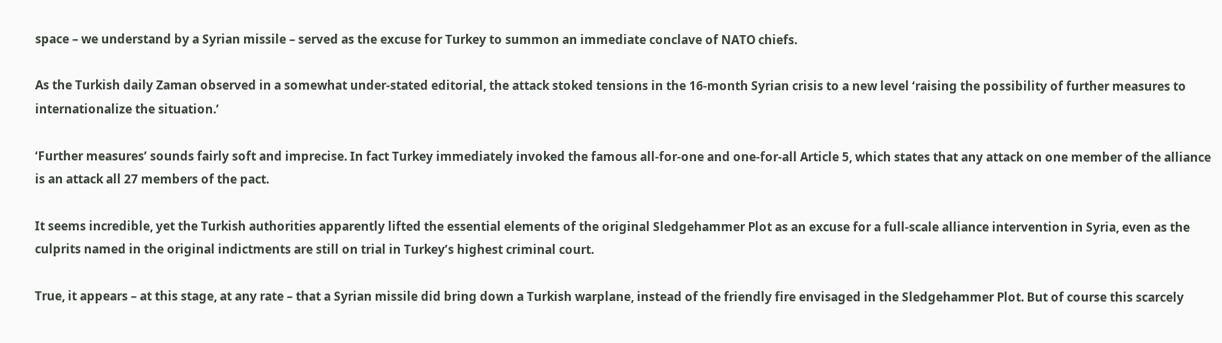space – we understand by a Syrian missile – served as the excuse for Turkey to summon an immediate conclave of NATO chiefs.

As the Turkish daily Zaman observed in a somewhat under-stated editorial, the attack stoked tensions in the 16-month Syrian crisis to a new level ‘raising the possibility of further measures to internationalize the situation.’

‘Further measures’ sounds fairly soft and imprecise. In fact Turkey immediately invoked the famous all-for-one and one-for-all Article 5, which states that any attack on one member of the alliance is an attack all 27 members of the pact.

It seems incredible, yet the Turkish authorities apparently lifted the essential elements of the original Sledgehammer Plot as an excuse for a full-scale alliance intervention in Syria, even as the culprits named in the original indictments are still on trial in Turkey’s highest criminal court.

True, it appears – at this stage, at any rate – that a Syrian missile did bring down a Turkish warplane, instead of the friendly fire envisaged in the Sledgehammer Plot. But of course this scarcely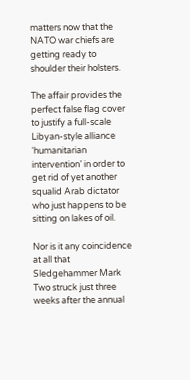matters now that the NATO war chiefs are getting ready to shoulder their holsters.

The affair provides the perfect false flag cover to justify a full-scale Libyan-style alliance ‘humanitarian intervention’ in order to get rid of yet another squalid Arab dictator who just happens to be sitting on lakes of oil.

Nor is it any coincidence at all that Sledgehammer Mark Two struck just three weeks after the annual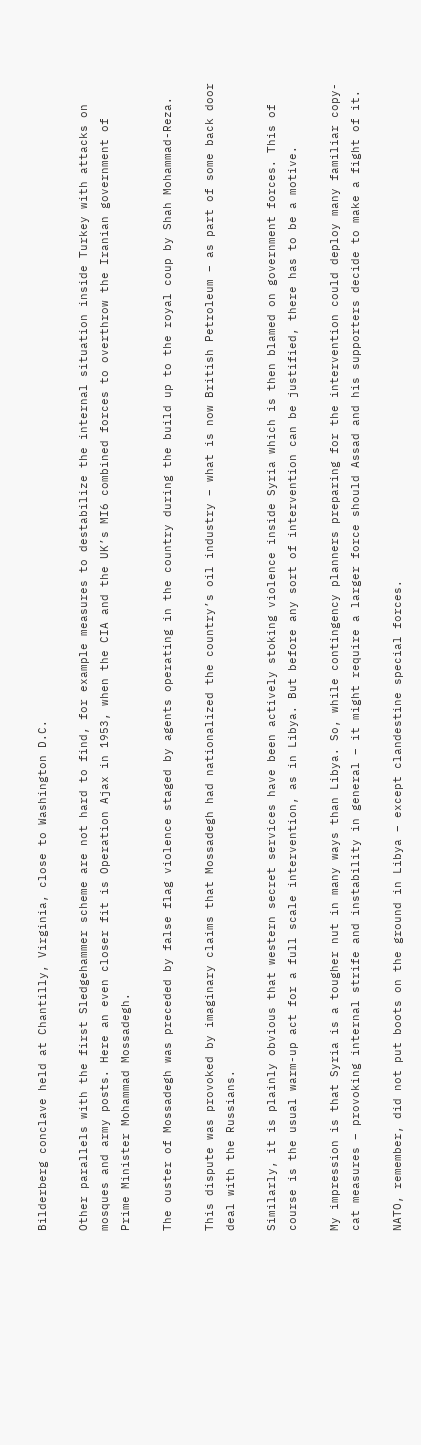Bilderberg conclave held at Chantilly, Virginia, close to Washington D.C.

Other parallels with the first Sledgehammer scheme are not hard to find, for example measures to destabilize the internal situation inside Turkey with attacks on mosques and army posts. Here an even closer fit is Operation Ajax in 1953, when the CIA and the UK’s MI6 combined forces to overthrow the Iranian government of Prime Minister Mohammad Mossadegh.

The ouster of Mossadegh was preceded by false flag violence staged by agents operating in the country during the build up to the royal coup by Shah Mohammad-Reza.

This dispute was provoked by imaginary claims that Mossadegh had nationalized the country’s oil industry – what is now British Petroleum – as part of some back door deal with the Russians.

Similarly, it is plainly obvious that western secret services have been actively stoking violence inside Syria which is then blamed on government forces. This of course is the usual warm-up act for a full scale intervention, as in Libya. But before any sort of intervention can be justified, there has to be a motive.

My impression is that Syria is a tougher nut in many ways than Libya. So, while contingency planners preparing for the intervention could deploy many familiar copy-cat measures – provoking internal strife and instability in general – it might require a larger force should Assad and his supporters decide to make a fight of it.

NATO, remember, did not put boots on the ground in Libya – except clandestine special forces.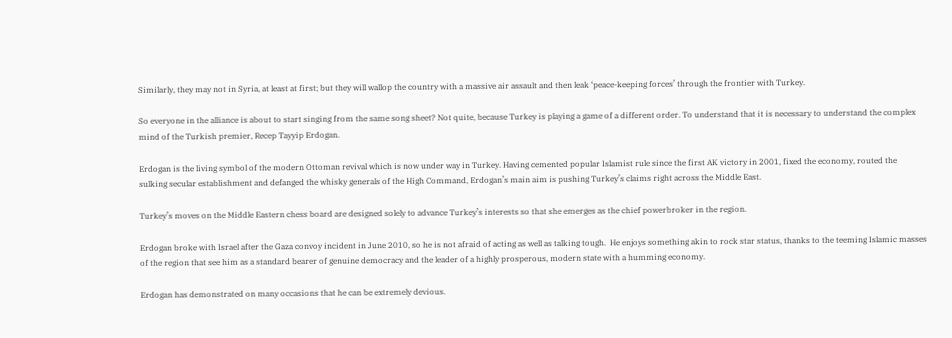Similarly, they may not in Syria, at least at first; but they will wallop the country with a massive air assault and then leak ‘peace-keeping forces’ through the frontier with Turkey.

So everyone in the alliance is about to start singing from the same song sheet? Not quite, because Turkey is playing a game of a different order. To understand that it is necessary to understand the complex mind of the Turkish premier, Recep Tayyip Erdogan.

Erdogan is the living symbol of the modern Ottoman revival which is now under way in Turkey. Having cemented popular Islamist rule since the first AK victory in 2001, fixed the economy, routed the sulking secular establishment and defanged the whisky generals of the High Command, Erdogan’s main aim is pushing Turkey’s claims right across the Middle East.

Turkey’s moves on the Middle Eastern chess board are designed solely to advance Turkey’s interests so that she emerges as the chief powerbroker in the region.

Erdogan broke with Israel after the Gaza convoy incident in June 2010, so he is not afraid of acting as well as talking tough.  He enjoys something akin to rock star status, thanks to the teeming Islamic masses of the region that see him as a standard bearer of genuine democracy and the leader of a highly prosperous, modern state with a humming economy.

Erdogan has demonstrated on many occasions that he can be extremely devious.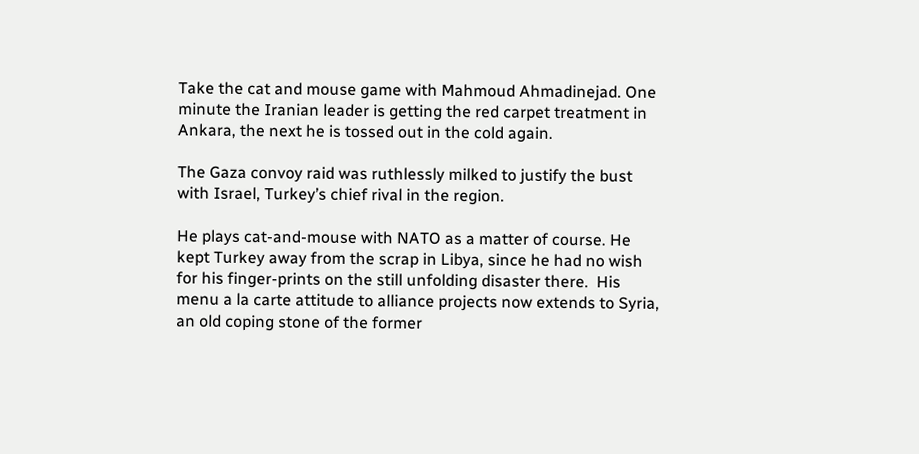Take the cat and mouse game with Mahmoud Ahmadinejad. One minute the Iranian leader is getting the red carpet treatment in Ankara, the next he is tossed out in the cold again.

The Gaza convoy raid was ruthlessly milked to justify the bust with Israel, Turkey’s chief rival in the region.

He plays cat-and-mouse with NATO as a matter of course. He kept Turkey away from the scrap in Libya, since he had no wish for his finger-prints on the still unfolding disaster there.  His menu a la carte attitude to alliance projects now extends to Syria, an old coping stone of the former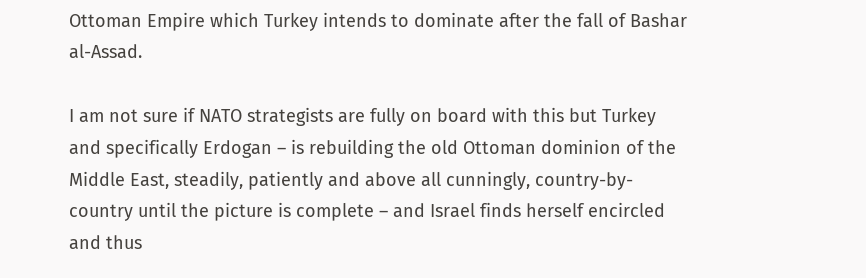Ottoman Empire which Turkey intends to dominate after the fall of Bashar al-Assad.

I am not sure if NATO strategists are fully on board with this but Turkey and specifically Erdogan – is rebuilding the old Ottoman dominion of the Middle East, steadily, patiently and above all cunningly, country-by-country until the picture is complete – and Israel finds herself encircled and thus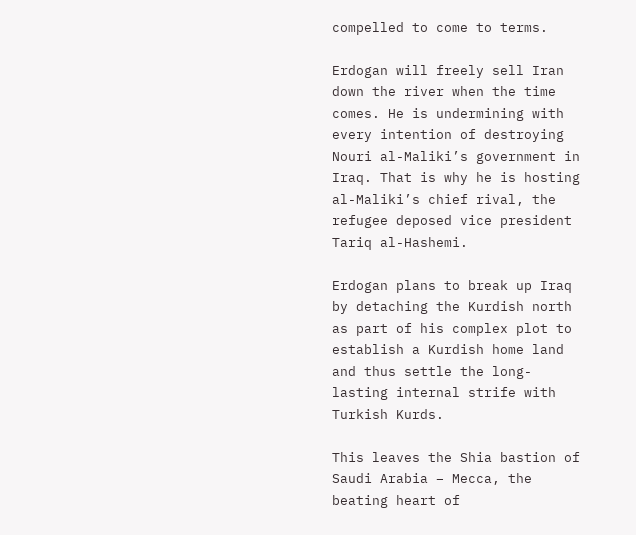compelled to come to terms.

Erdogan will freely sell Iran down the river when the time comes. He is undermining with every intention of destroying Nouri al-Maliki’s government in Iraq. That is why he is hosting al-Maliki’s chief rival, the refugee deposed vice president Tariq al-Hashemi.

Erdogan plans to break up Iraq by detaching the Kurdish north as part of his complex plot to establish a Kurdish home land and thus settle the long-lasting internal strife with Turkish Kurds.

This leaves the Shia bastion of Saudi Arabia – Mecca, the beating heart of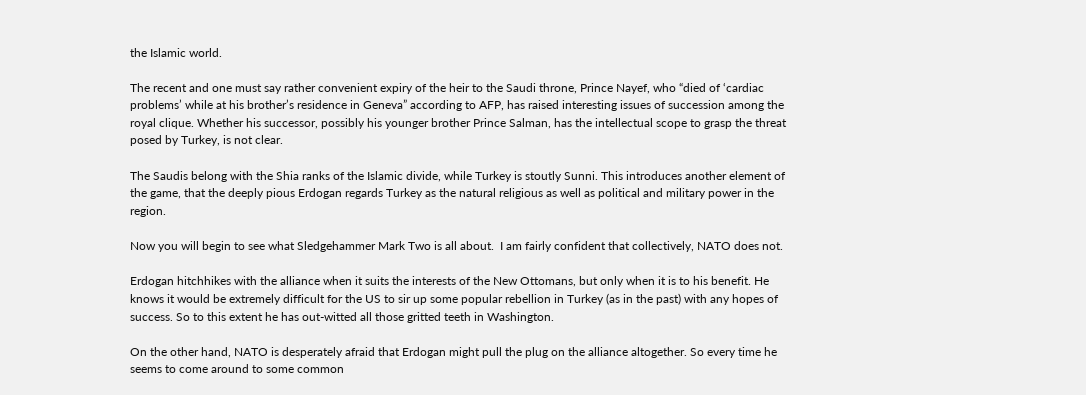the Islamic world.

The recent and one must say rather convenient expiry of the heir to the Saudi throne, Prince Nayef, who “died of ‘cardiac problems’ while at his brother’s residence in Geneva” according to AFP, has raised interesting issues of succession among the royal clique. Whether his successor, possibly his younger brother Prince Salman, has the intellectual scope to grasp the threat posed by Turkey, is not clear.

The Saudis belong with the Shia ranks of the Islamic divide, while Turkey is stoutly Sunni. This introduces another element of the game, that the deeply pious Erdogan regards Turkey as the natural religious as well as political and military power in the region.

Now you will begin to see what Sledgehammer Mark Two is all about.  I am fairly confident that collectively, NATO does not.

Erdogan hitchhikes with the alliance when it suits the interests of the New Ottomans, but only when it is to his benefit. He knows it would be extremely difficult for the US to sir up some popular rebellion in Turkey (as in the past) with any hopes of success. So to this extent he has out-witted all those gritted teeth in Washington.

On the other hand, NATO is desperately afraid that Erdogan might pull the plug on the alliance altogether. So every time he seems to come around to some common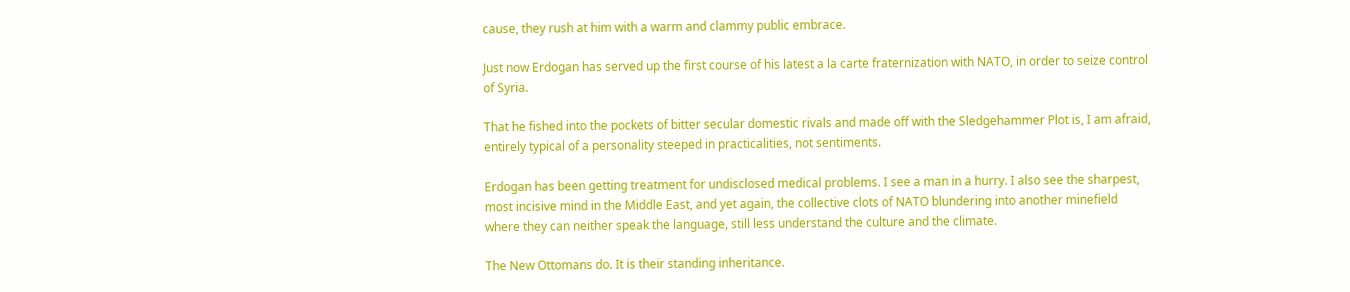cause, they rush at him with a warm and clammy public embrace.

Just now Erdogan has served up the first course of his latest a la carte fraternization with NATO, in order to seize control of Syria.

That he fished into the pockets of bitter secular domestic rivals and made off with the Sledgehammer Plot is, I am afraid, entirely typical of a personality steeped in practicalities, not sentiments.

Erdogan has been getting treatment for undisclosed medical problems. I see a man in a hurry. I also see the sharpest, most incisive mind in the Middle East, and yet again, the collective clots of NATO blundering into another minefield where they can neither speak the language, still less understand the culture and the climate.

The New Ottomans do. It is their standing inheritance.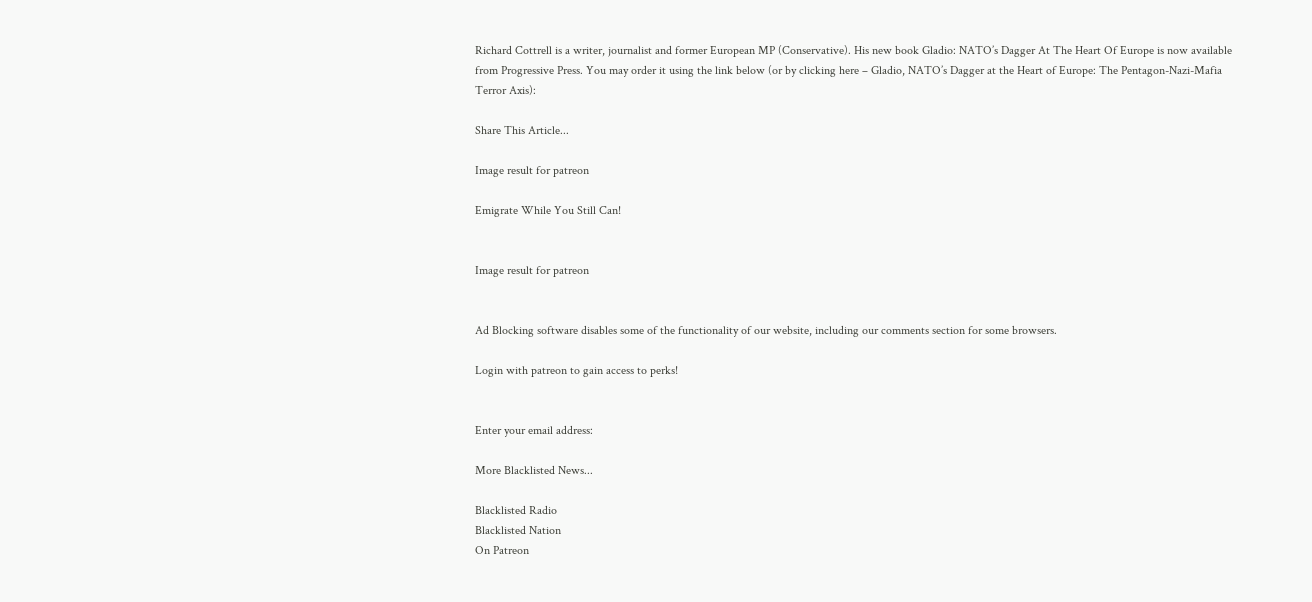Richard Cottrell is a writer, journalist and former European MP (Conservative). His new book Gladio: NATO’s Dagger At The Heart Of Europe is now available from Progressive Press. You may order it using the link below (or by clicking here – Gladio, NATO’s Dagger at the Heart of Europe: The Pentagon-Nazi-Mafia Terror Axis):

Share This Article...

Image result for patreon

Emigrate While You Still Can!


Image result for patreon


Ad Blocking software disables some of the functionality of our website, including our comments section for some browsers.

Login with patreon to gain access to perks!


Enter your email address:

More Blacklisted News...

Blacklisted Radio
Blacklisted Nation
On Patreon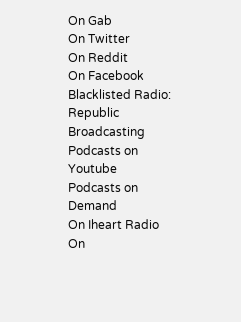On Gab
On Twitter
On Reddit
On Facebook
Blacklisted Radio:
Republic Broadcasting
Podcasts on Youtube
Podcasts on Demand
On Iheart Radio
On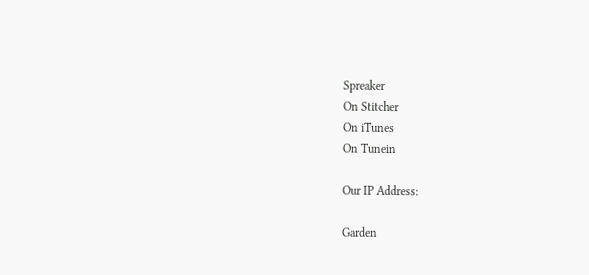Spreaker
On Stitcher
On iTunes
On Tunein

Our IP Address:

Garden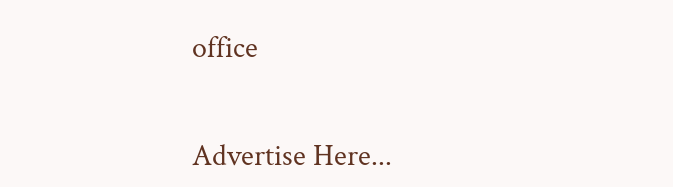office


Advertise Here...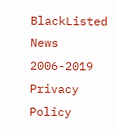BlackListed News 2006-2019
Privacy Policy